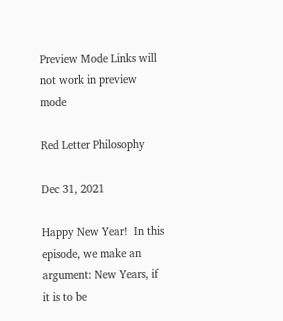Preview Mode Links will not work in preview mode

Red Letter Philosophy

Dec 31, 2021

Happy New Year!  In this episode, we make an argument: New Years, if it is to be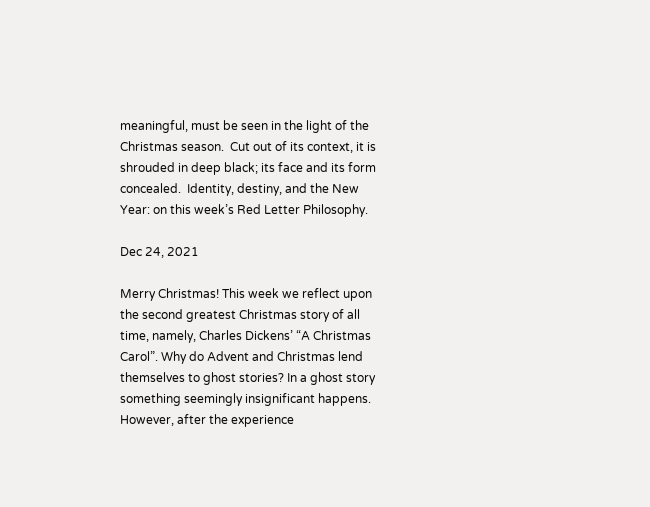meaningful, must be seen in the light of the Christmas season.  Cut out of its context, it is shrouded in deep black; its face and its form concealed.  Identity, destiny, and the New Year: on this week’s Red Letter Philosophy.

Dec 24, 2021

Merry Christmas! This week we reflect upon the second greatest Christmas story of all time, namely, Charles Dickens’ “A Christmas Carol”. Why do Advent and Christmas lend themselves to ghost stories? In a ghost story something seemingly insignificant happens. However, after the experience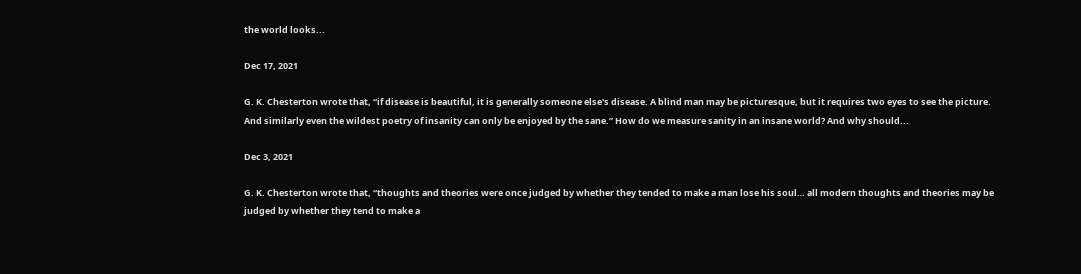the world looks...

Dec 17, 2021

G. K. Chesterton wrote that, “if disease is beautiful, it is generally someone else's disease. A blind man may be picturesque, but it requires two eyes to see the picture. And similarly even the wildest poetry of insanity can only be enjoyed by the sane.” How do we measure sanity in an insane world? And why should...

Dec 3, 2021

G. K. Chesterton wrote that, “thoughts and theories were once judged by whether they tended to make a man lose his soul… all modern thoughts and theories may be judged by whether they tend to make a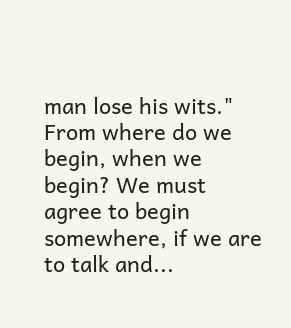man lose his wits." From where do we begin, when we begin? We must agree to begin somewhere, if we are to talk and...